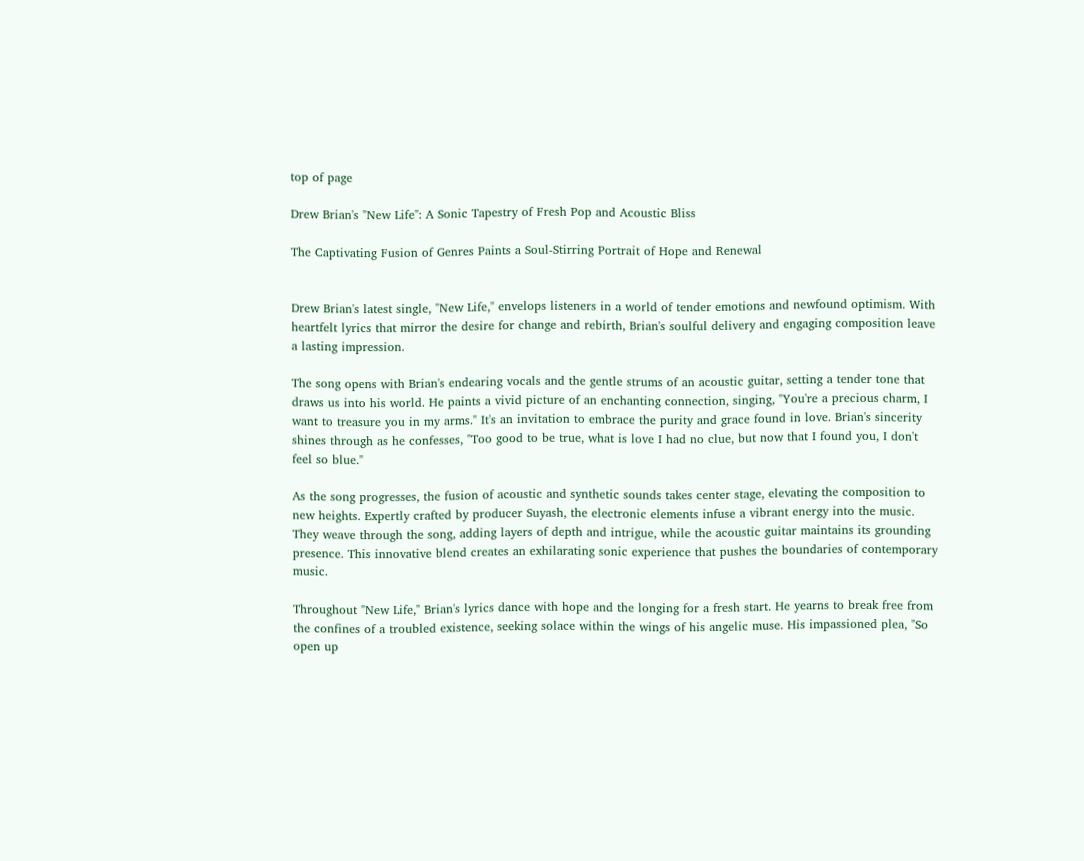top of page

Drew Brian's "New Life": A Sonic Tapestry of Fresh Pop and Acoustic Bliss

The Captivating Fusion of Genres Paints a Soul-Stirring Portrait of Hope and Renewal


Drew Brian's latest single, "New Life," envelops listeners in a world of tender emotions and newfound optimism. With heartfelt lyrics that mirror the desire for change and rebirth, Brian's soulful delivery and engaging composition leave a lasting impression.

The song opens with Brian's endearing vocals and the gentle strums of an acoustic guitar, setting a tender tone that draws us into his world. He paints a vivid picture of an enchanting connection, singing, "You're a precious charm, I want to treasure you in my arms." It's an invitation to embrace the purity and grace found in love. Brian's sincerity shines through as he confesses, "Too good to be true, what is love I had no clue, but now that I found you, I don't feel so blue."

As the song progresses, the fusion of acoustic and synthetic sounds takes center stage, elevating the composition to new heights. Expertly crafted by producer Suyash, the electronic elements infuse a vibrant energy into the music. They weave through the song, adding layers of depth and intrigue, while the acoustic guitar maintains its grounding presence. This innovative blend creates an exhilarating sonic experience that pushes the boundaries of contemporary music.

Throughout "New Life," Brian's lyrics dance with hope and the longing for a fresh start. He yearns to break free from the confines of a troubled existence, seeking solace within the wings of his angelic muse. His impassioned plea, "So open up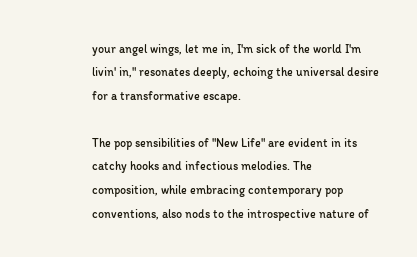your angel wings, let me in, I'm sick of the world I'm livin' in," resonates deeply, echoing the universal desire for a transformative escape.

The pop sensibilities of "New Life" are evident in its catchy hooks and infectious melodies. The composition, while embracing contemporary pop conventions, also nods to the introspective nature of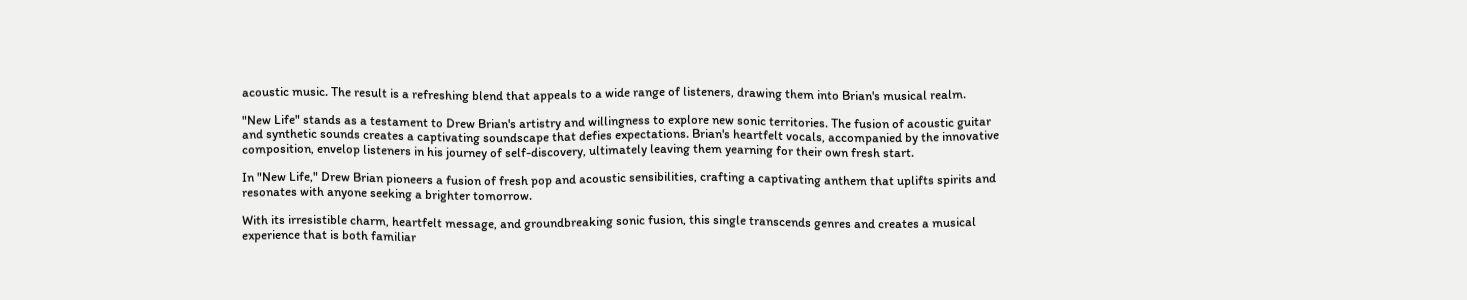acoustic music. The result is a refreshing blend that appeals to a wide range of listeners, drawing them into Brian's musical realm.

"New Life" stands as a testament to Drew Brian's artistry and willingness to explore new sonic territories. The fusion of acoustic guitar and synthetic sounds creates a captivating soundscape that defies expectations. Brian's heartfelt vocals, accompanied by the innovative composition, envelop listeners in his journey of self-discovery, ultimately leaving them yearning for their own fresh start.

In "New Life," Drew Brian pioneers a fusion of fresh pop and acoustic sensibilities, crafting a captivating anthem that uplifts spirits and resonates with anyone seeking a brighter tomorrow.

With its irresistible charm, heartfelt message, and groundbreaking sonic fusion, this single transcends genres and creates a musical experience that is both familiar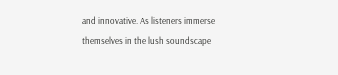and innovative. As listeners immerse themselves in the lush soundscape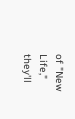of "New Life," they'll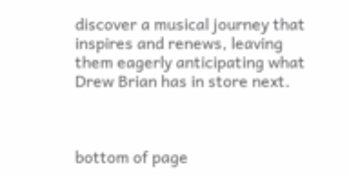discover a musical journey that inspires and renews, leaving them eagerly anticipating what Drew Brian has in store next.



bottom of page